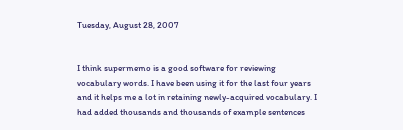Tuesday, August 28, 2007


I think supermemo is a good software for reviewing vocabulary words. I have been using it for the last four years and it helps me a lot in retaining newly-acquired vocabulary. I had added thousands and thousands of example sentences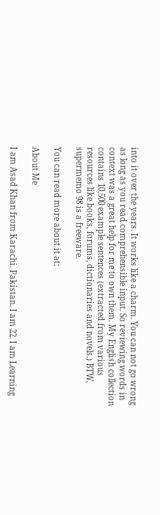into it over the years. It works like a charm. You can not go wrong as long as you read comprehensible input. So reviewing words in context was a great help for me to own them. My English collection contains 10,500 example sentences (extracted from various resources like books, forums, dictionaries and novels.) BTW, supermemo 98 is a freeware.

You can read more about it at:

About Me

I am Asad Khan from Karachi. Pakistan. I am 22. I am Learning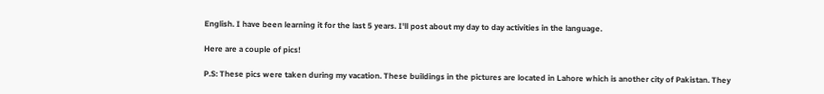English. I have been learning it for the last 5 years. I'll post about my day to day activities in the language.

Here are a couple of pics!

P.S: These pics were taken during my vacation. These buildings in the pictures are located in Lahore which is another city of Pakistan. They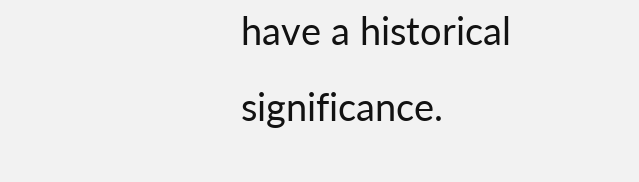have a historical significance.